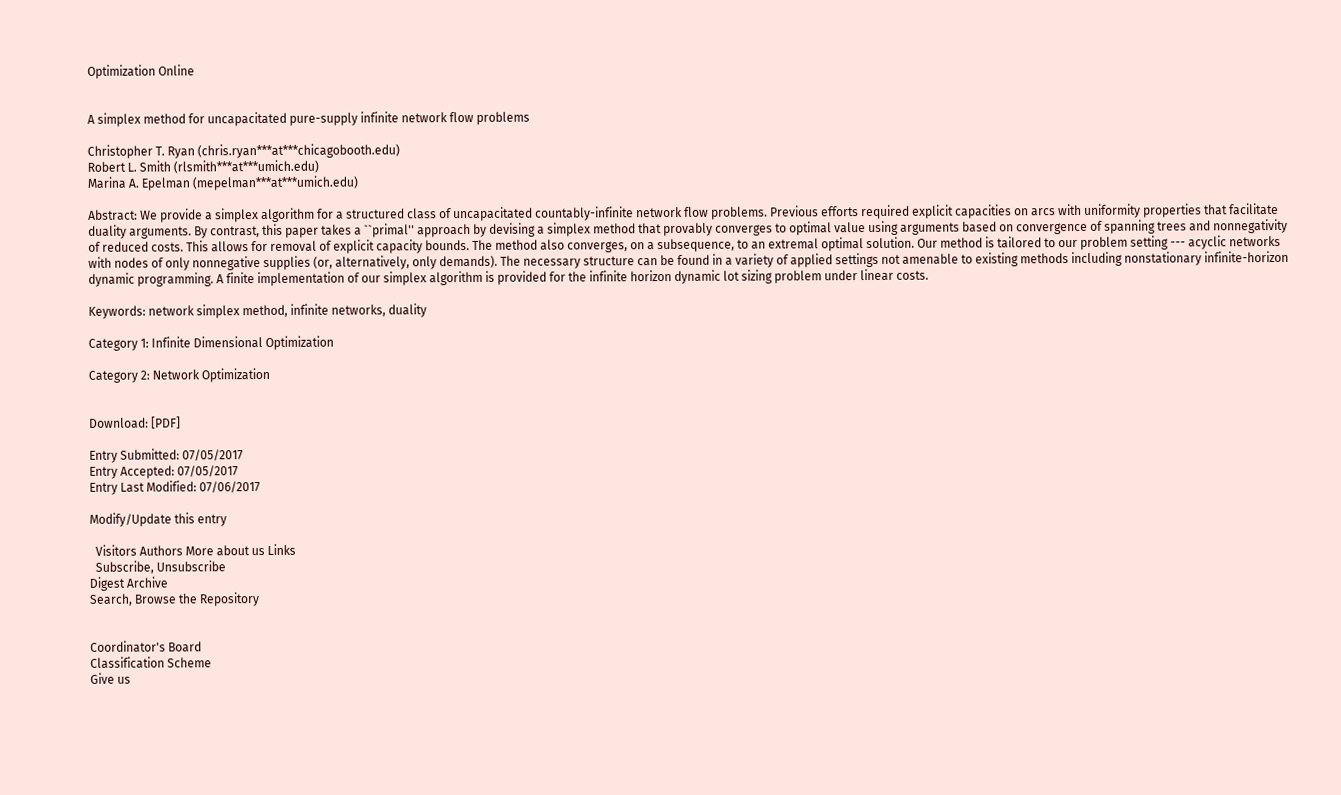Optimization Online


A simplex method for uncapacitated pure-supply infinite network flow problems

Christopher T. Ryan (chris.ryan***at***chicagobooth.edu)
Robert L. Smith (rlsmith***at***umich.edu)
Marina A. Epelman (mepelman***at***umich.edu)

Abstract: We provide a simplex algorithm for a structured class of uncapacitated countably-infinite network flow problems. Previous efforts required explicit capacities on arcs with uniformity properties that facilitate duality arguments. By contrast, this paper takes a ``primal'' approach by devising a simplex method that provably converges to optimal value using arguments based on convergence of spanning trees and nonnegativity of reduced costs. This allows for removal of explicit capacity bounds. The method also converges, on a subsequence, to an extremal optimal solution. Our method is tailored to our problem setting --- acyclic networks with nodes of only nonnegative supplies (or, alternatively, only demands). The necessary structure can be found in a variety of applied settings not amenable to existing methods including nonstationary infinite-horizon dynamic programming. A finite implementation of our simplex algorithm is provided for the infinite horizon dynamic lot sizing problem under linear costs.

Keywords: network simplex method, infinite networks, duality

Category 1: Infinite Dimensional Optimization

Category 2: Network Optimization


Download: [PDF]

Entry Submitted: 07/05/2017
Entry Accepted: 07/05/2017
Entry Last Modified: 07/06/2017

Modify/Update this entry

  Visitors Authors More about us Links
  Subscribe, Unsubscribe
Digest Archive
Search, Browse the Repository


Coordinator's Board
Classification Scheme
Give us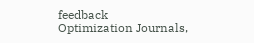feedback
Optimization Journals,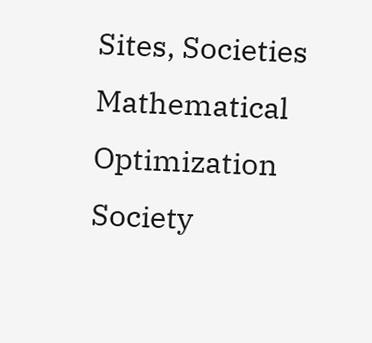Sites, Societies
Mathematical Optimization Society